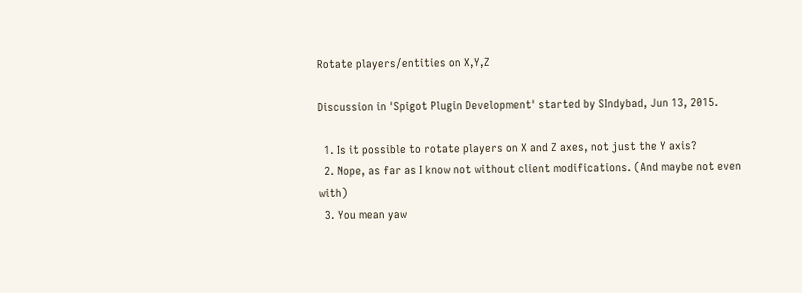Rotate players/entities on X,Y,Z

Discussion in 'Spigot Plugin Development' started by SIndybad, Jun 13, 2015.

  1. Is it possible to rotate players on X and Z axes, not just the Y axis?
  2. Nope, as far as I know not without client modifications. (And maybe not even with)
  3. You mean yaw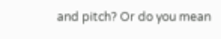and pitch? Or do you mean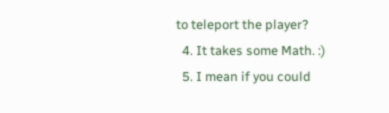to teleport the player?
  4. It takes some Math. :)
  5. I mean if you could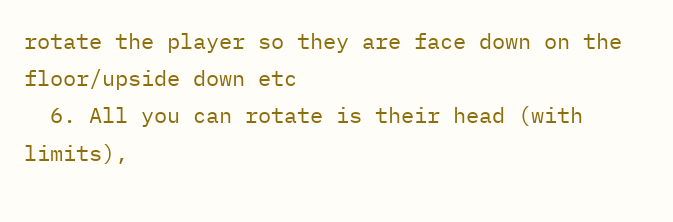rotate the player so they are face down on the floor/upside down etc
  6. All you can rotate is their head (with limits),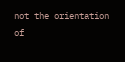not the orientation of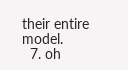their entire model.
  7. oh